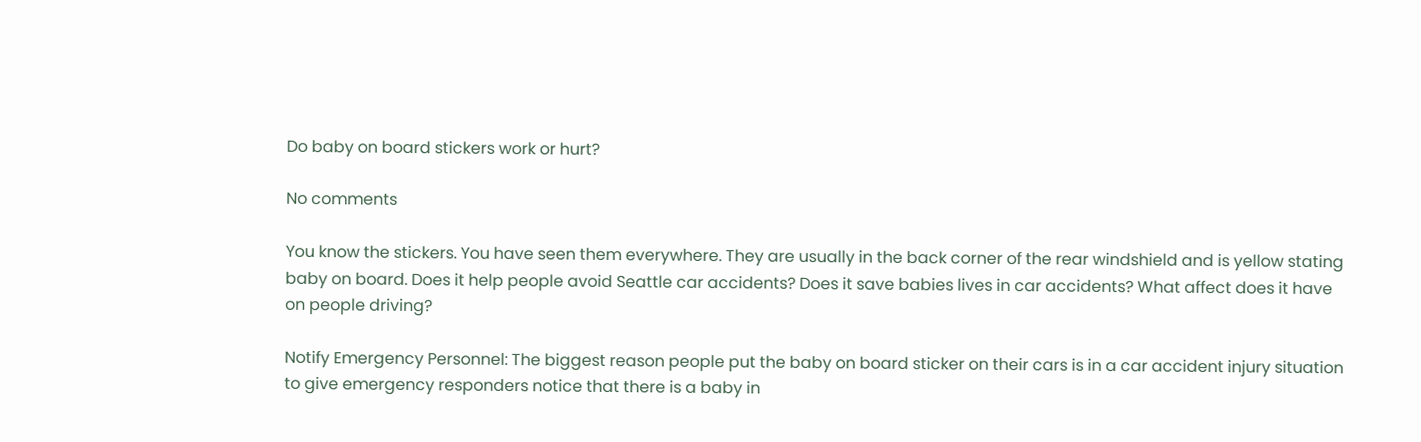Do baby on board stickers work or hurt?

No comments

You know the stickers. You have seen them everywhere. They are usually in the back corner of the rear windshield and is yellow stating baby on board. Does it help people avoid Seattle car accidents? Does it save babies lives in car accidents? What affect does it have on people driving?

Notify Emergency Personnel: The biggest reason people put the baby on board sticker on their cars is in a car accident injury situation to give emergency responders notice that there is a baby in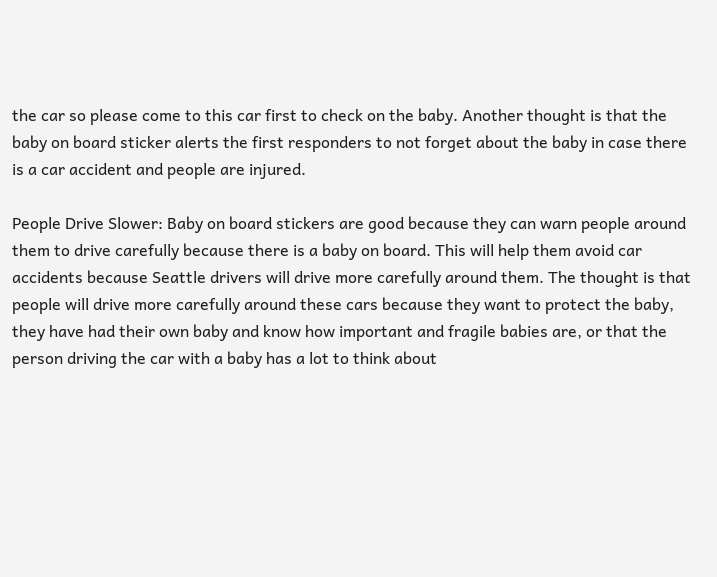the car so please come to this car first to check on the baby. Another thought is that the baby on board sticker alerts the first responders to not forget about the baby in case there is a car accident and people are injured.

People Drive Slower: Baby on board stickers are good because they can warn people around them to drive carefully because there is a baby on board. This will help them avoid car accidents because Seattle drivers will drive more carefully around them. The thought is that people will drive more carefully around these cars because they want to protect the baby, they have had their own baby and know how important and fragile babies are, or that the person driving the car with a baby has a lot to think about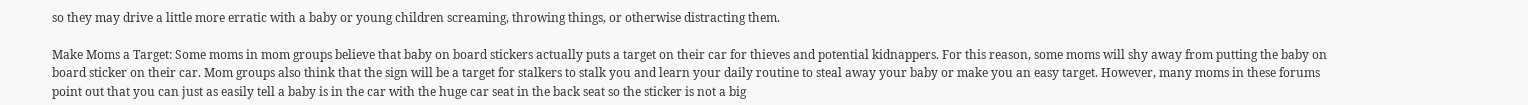so they may drive a little more erratic with a baby or young children screaming, throwing things, or otherwise distracting them.

Make Moms a Target: Some moms in mom groups believe that baby on board stickers actually puts a target on their car for thieves and potential kidnappers. For this reason, some moms will shy away from putting the baby on board sticker on their car. Mom groups also think that the sign will be a target for stalkers to stalk you and learn your daily routine to steal away your baby or make you an easy target. However, many moms in these forums point out that you can just as easily tell a baby is in the car with the huge car seat in the back seat so the sticker is not a big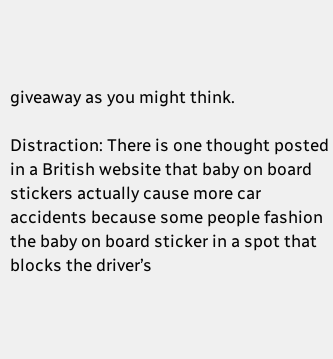giveaway as you might think.

Distraction: There is one thought posted in a British website that baby on board stickers actually cause more car accidents because some people fashion the baby on board sticker in a spot that blocks the driver’s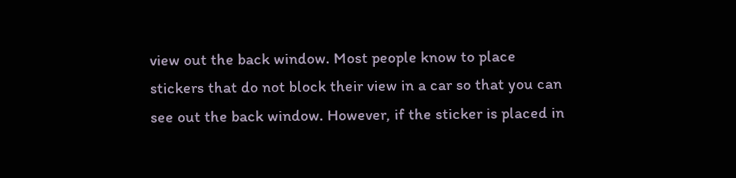view out the back window. Most people know to place stickers that do not block their view in a car so that you can see out the back window. However, if the sticker is placed in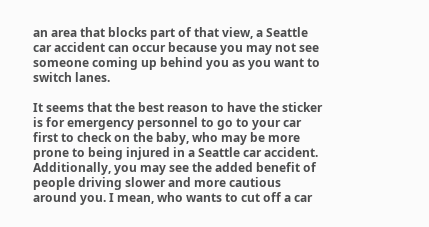an area that blocks part of that view, a Seattle car accident can occur because you may not see someone coming up behind you as you want to switch lanes.

It seems that the best reason to have the sticker is for emergency personnel to go to your car first to check on the baby, who may be more prone to being injured in a Seattle car accident. Additionally, you may see the added benefit of people driving slower and more cautious around you. I mean, who wants to cut off a car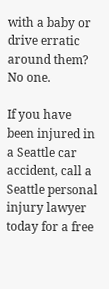with a baby or drive erratic around them? No one.

If you have been injured in a Seattle car accident, call a Seattle personal injury lawyer today for a free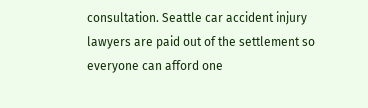consultation. Seattle car accident injury lawyers are paid out of the settlement so everyone can afford one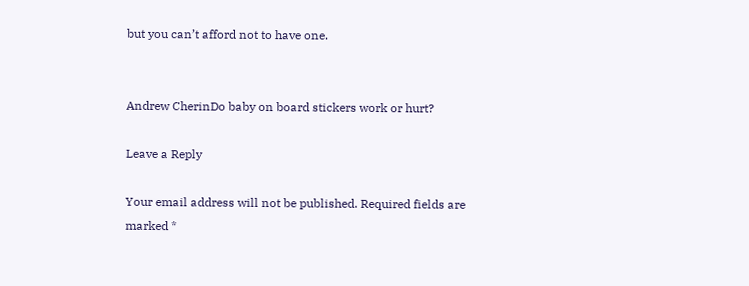but you can’t afford not to have one.


Andrew CherinDo baby on board stickers work or hurt?

Leave a Reply

Your email address will not be published. Required fields are marked *